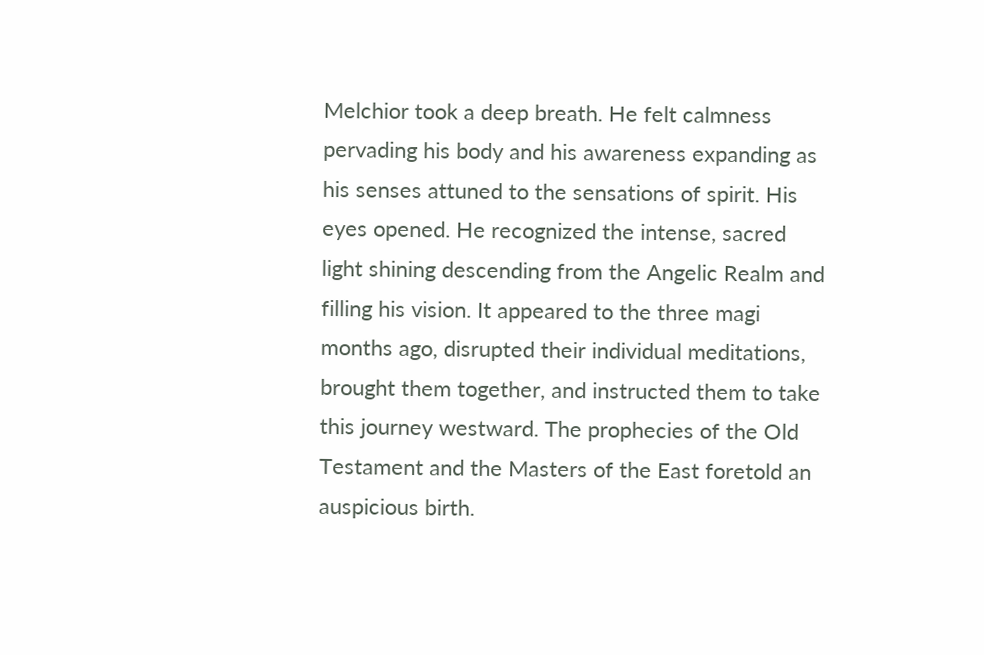Melchior took a deep breath. He felt calmness pervading his body and his awareness expanding as his senses attuned to the sensations of spirit. His eyes opened. He recognized the intense, sacred light shining descending from the Angelic Realm and filling his vision. It appeared to the three magi months ago, disrupted their individual meditations, brought them together, and instructed them to take this journey westward. The prophecies of the Old Testament and the Masters of the East foretold an auspicious birth.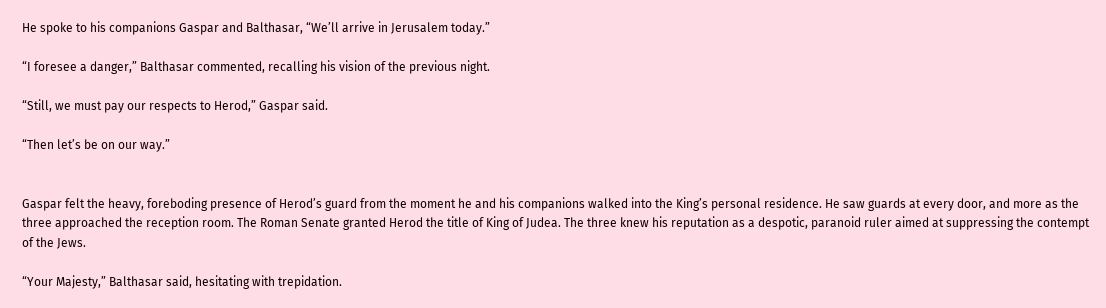He spoke to his companions Gaspar and Balthasar, “We’ll arrive in Jerusalem today.”

“I foresee a danger,” Balthasar commented, recalling his vision of the previous night.

“Still, we must pay our respects to Herod,” Gaspar said.

“Then let’s be on our way.”


Gaspar felt the heavy, foreboding presence of Herod’s guard from the moment he and his companions walked into the King’s personal residence. He saw guards at every door, and more as the three approached the reception room. The Roman Senate granted Herod the title of King of Judea. The three knew his reputation as a despotic, paranoid ruler aimed at suppressing the contempt of the Jews.

“Your Majesty,” Balthasar said, hesitating with trepidation.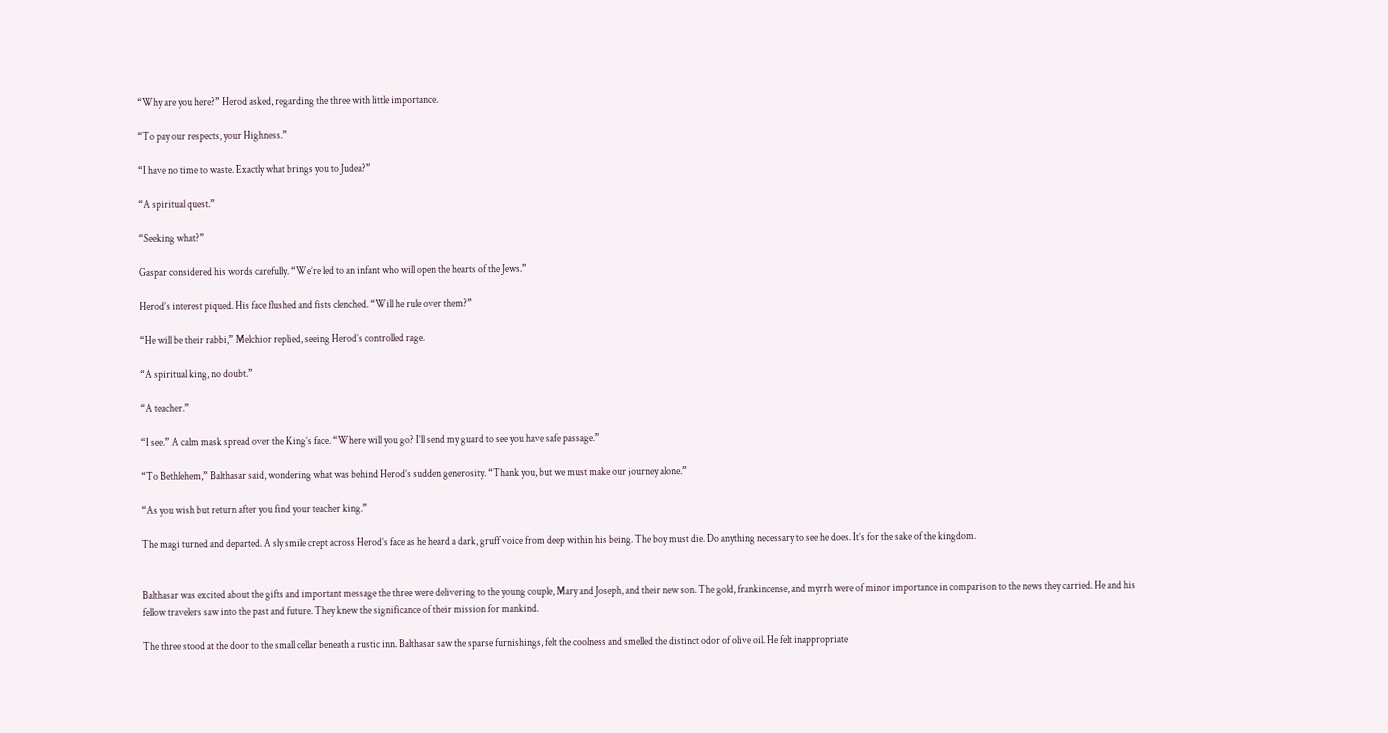“Why are you here?” Herod asked, regarding the three with little importance.

“To pay our respects, your Highness.”

“I have no time to waste. Exactly what brings you to Judea?”

“A spiritual quest.”

“Seeking what?”

Gaspar considered his words carefully. “We’re led to an infant who will open the hearts of the Jews.”

Herod’s interest piqued. His face flushed and fists clenched. “Will he rule over them?”

“He will be their rabbi,” Melchior replied, seeing Herod’s controlled rage.

“A spiritual king, no doubt.”

“A teacher.”

“I see.” A calm mask spread over the King’s face. “Where will you go? I’ll send my guard to see you have safe passage.”

“To Bethlehem,” Balthasar said, wondering what was behind Herod’s sudden generosity. “Thank you, but we must make our journey alone.”

“As you wish but return after you find your teacher king.”

The magi turned and departed. A sly smile crept across Herod’s face as he heard a dark, gruff voice from deep within his being. The boy must die. Do anything necessary to see he does. It’s for the sake of the kingdom.


Balthasar was excited about the gifts and important message the three were delivering to the young couple, Mary and Joseph, and their new son. The gold, frankincense, and myrrh were of minor importance in comparison to the news they carried. He and his fellow travelers saw into the past and future. They knew the significance of their mission for mankind.

The three stood at the door to the small cellar beneath a rustic inn. Balthasar saw the sparse furnishings, felt the coolness and smelled the distinct odor of olive oil. He felt inappropriate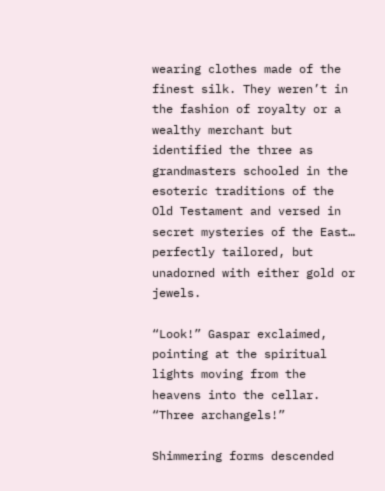wearing clothes made of the finest silk. They weren’t in the fashion of royalty or a wealthy merchant but identified the three as grandmasters schooled in the esoteric traditions of the Old Testament and versed in secret mysteries of the East… perfectly tailored, but unadorned with either gold or jewels.

“Look!” Gaspar exclaimed, pointing at the spiritual lights moving from the heavens into the cellar. “Three archangels!”

Shimmering forms descended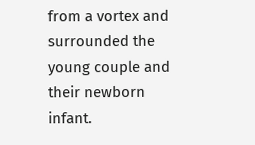from a vortex and surrounded the young couple and their newborn infant.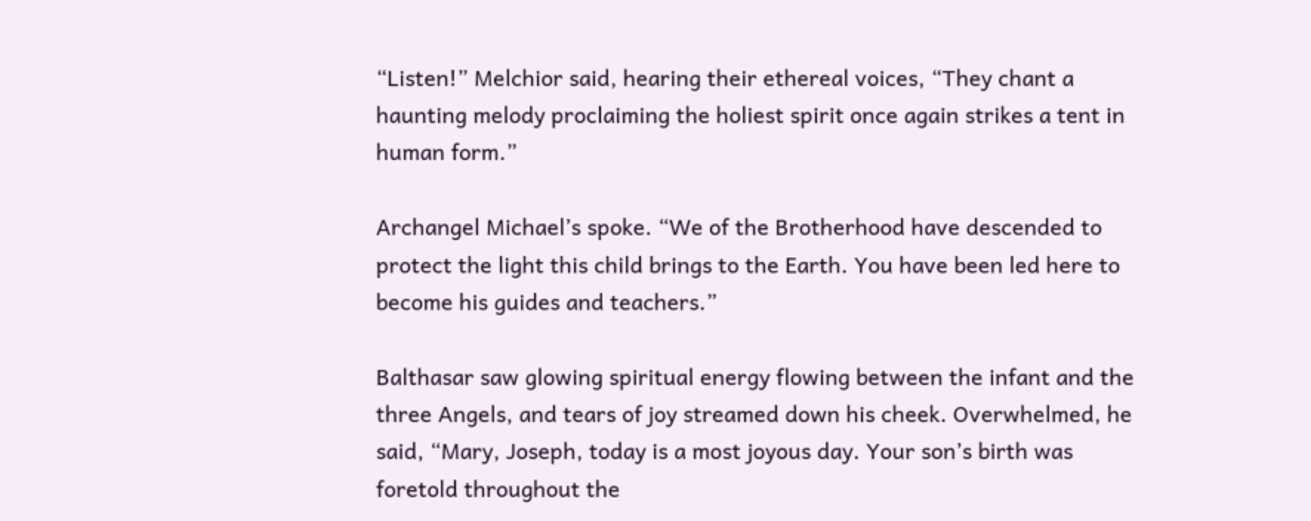“Listen!” Melchior said, hearing their ethereal voices, “They chant a haunting melody proclaiming the holiest spirit once again strikes a tent in human form.”

Archangel Michael’s spoke. “We of the Brotherhood have descended to protect the light this child brings to the Earth. You have been led here to become his guides and teachers.”

Balthasar saw glowing spiritual energy flowing between the infant and the three Angels, and tears of joy streamed down his cheek. Overwhelmed, he said, “Mary, Joseph, today is a most joyous day. Your son’s birth was foretold throughout the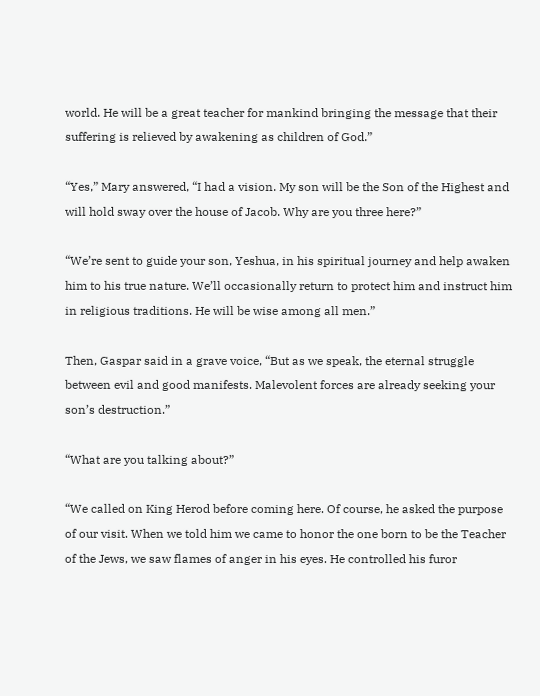world. He will be a great teacher for mankind bringing the message that their suffering is relieved by awakening as children of God.”

“Yes,” Mary answered, “I had a vision. My son will be the Son of the Highest and will hold sway over the house of Jacob. Why are you three here?”

“We’re sent to guide your son, Yeshua, in his spiritual journey and help awaken him to his true nature. We’ll occasionally return to protect him and instruct him in religious traditions. He will be wise among all men.”

Then, Gaspar said in a grave voice, “But as we speak, the eternal struggle between evil and good manifests. Malevolent forces are already seeking your son’s destruction.”

“What are you talking about?”

“We called on King Herod before coming here. Of course, he asked the purpose of our visit. When we told him we came to honor the one born to be the Teacher of the Jews, we saw flames of anger in his eyes. He controlled his furor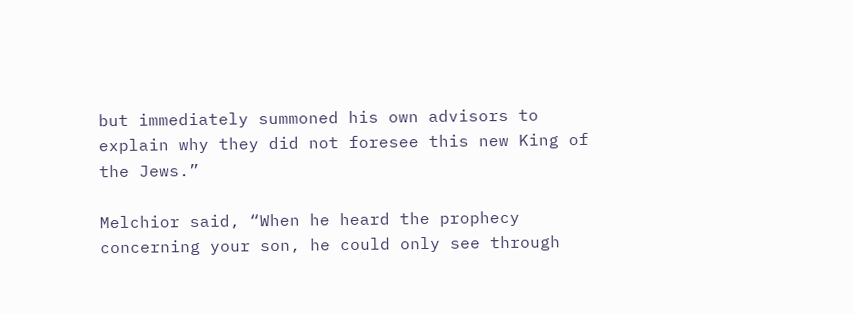but immediately summoned his own advisors to explain why they did not foresee this new King of the Jews.”

Melchior said, “When he heard the prophecy concerning your son, he could only see through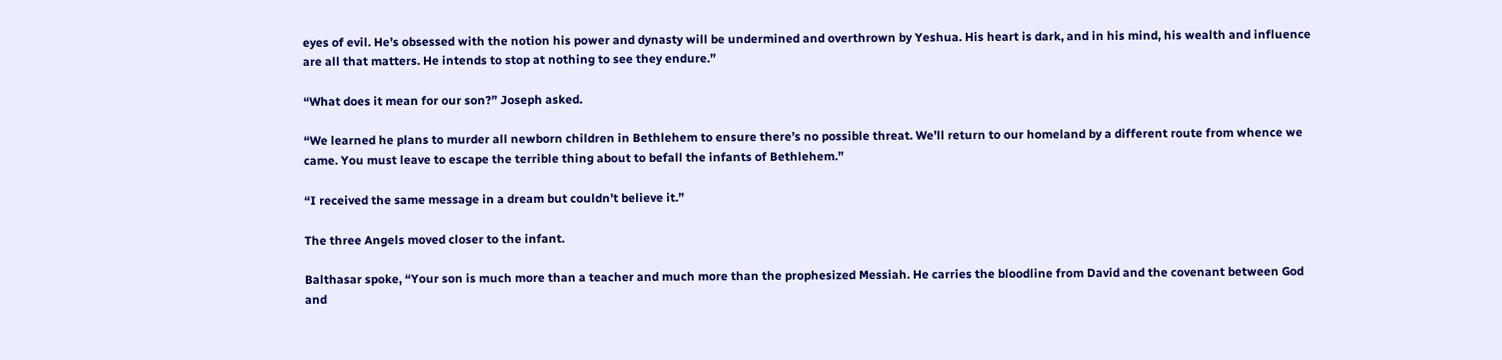eyes of evil. He’s obsessed with the notion his power and dynasty will be undermined and overthrown by Yeshua. His heart is dark, and in his mind, his wealth and influence are all that matters. He intends to stop at nothing to see they endure.”

“What does it mean for our son?” Joseph asked.

“We learned he plans to murder all newborn children in Bethlehem to ensure there’s no possible threat. We’ll return to our homeland by a different route from whence we came. You must leave to escape the terrible thing about to befall the infants of Bethlehem.”

“I received the same message in a dream but couldn’t believe it.”

The three Angels moved closer to the infant.

Balthasar spoke, “Your son is much more than a teacher and much more than the prophesized Messiah. He carries the bloodline from David and the covenant between God and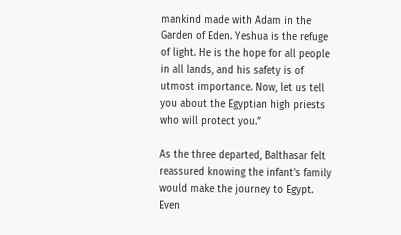mankind made with Adam in the Garden of Eden. Yeshua is the refuge of light. He is the hope for all people in all lands, and his safety is of utmost importance. Now, let us tell you about the Egyptian high priests who will protect you.”

As the three departed, Balthasar felt reassured knowing the infant’s family would make the journey to Egypt. Even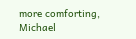more comforting, Michael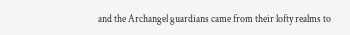and the Archangel guardians came from their lofty realms to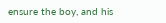ensure the boy, and his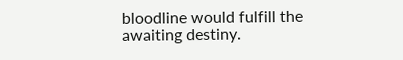bloodline would fulfill the awaiting destiny.